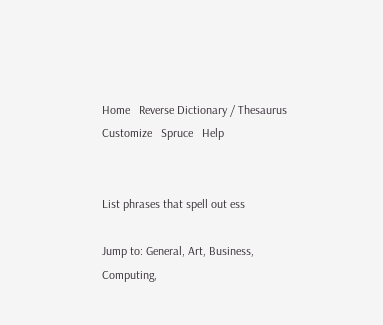Home   Reverse Dictionary / Thesaurus  Customize   Spruce   Help


List phrases that spell out ess

Jump to: General, Art, Business, Computing,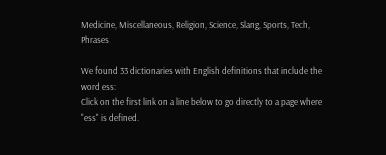Medicine, Miscellaneous, Religion, Science, Slang, Sports, Tech, Phrases

We found 33 dictionaries with English definitions that include the word ess:
Click on the first link on a line below to go directly to a page where "ess" is defined.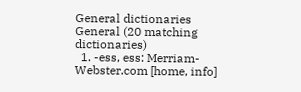General dictionaries General (20 matching dictionaries)
  1. -ess, ess: Merriam-Webster.com [home, info]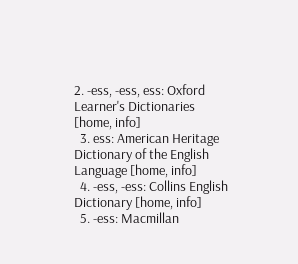2. -ess, -ess, ess: Oxford Learner's Dictionaries [home, info]
  3. ess: American Heritage Dictionary of the English Language [home, info]
  4. -ess, -ess: Collins English Dictionary [home, info]
  5. -ess: Macmillan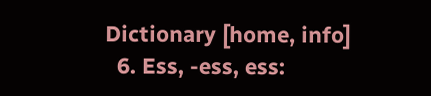Dictionary [home, info]
  6. Ess, -ess, ess: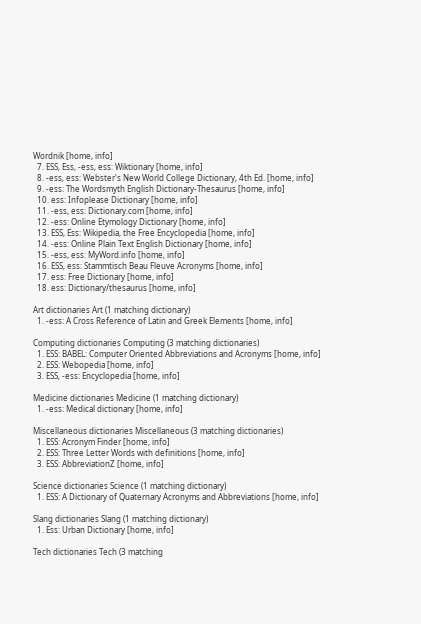Wordnik [home, info]
  7. ESS, Ess, -ess, ess: Wiktionary [home, info]
  8. -ess, ess: Webster's New World College Dictionary, 4th Ed. [home, info]
  9. -ess: The Wordsmyth English Dictionary-Thesaurus [home, info]
  10. ess: Infoplease Dictionary [home, info]
  11. -ess, ess: Dictionary.com [home, info]
  12. -ess: Online Etymology Dictionary [home, info]
  13. ESS, Ess: Wikipedia, the Free Encyclopedia [home, info]
  14. -ess: Online Plain Text English Dictionary [home, info]
  15. -ess, ess: MyWord.info [home, info]
  16. ESS, ess: Stammtisch Beau Fleuve Acronyms [home, info]
  17. ess: Free Dictionary [home, info]
  18. ess: Dictionary/thesaurus [home, info]

Art dictionaries Art (1 matching dictionary)
  1. -ess: A Cross Reference of Latin and Greek Elements [home, info]

Computing dictionaries Computing (3 matching dictionaries)
  1. ESS: BABEL: Computer Oriented Abbreviations and Acronyms [home, info]
  2. ESS: Webopedia [home, info]
  3. ESS, -ess: Encyclopedia [home, info]

Medicine dictionaries Medicine (1 matching dictionary)
  1. -ess: Medical dictionary [home, info]

Miscellaneous dictionaries Miscellaneous (3 matching dictionaries)
  1. ESS: Acronym Finder [home, info]
  2. ESS: Three Letter Words with definitions [home, info]
  3. ESS: AbbreviationZ [home, info]

Science dictionaries Science (1 matching dictionary)
  1. ESS: A Dictionary of Quaternary Acronyms and Abbreviations [home, info]

Slang dictionaries Slang (1 matching dictionary)
  1. Ess: Urban Dictionary [home, info]

Tech dictionaries Tech (3 matching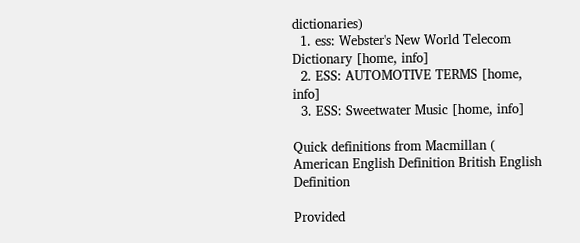dictionaries)
  1. ess: Webster's New World Telecom Dictionary [home, info]
  2. ESS: AUTOMOTIVE TERMS [home, info]
  3. ESS: Sweetwater Music [home, info]

Quick definitions from Macmillan (
American English Definition British English Definition

Provided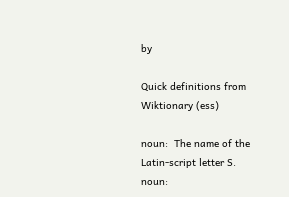by

Quick definitions from Wiktionary (ess)

noun:  The name of the Latin-script letter S.
noun: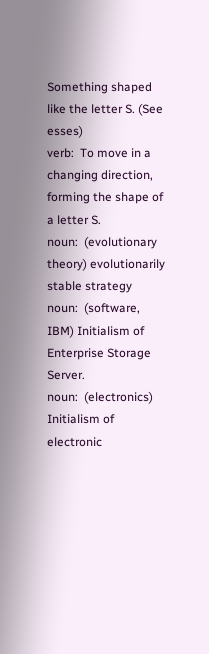Something shaped like the letter S. (See esses)
verb:  To move in a changing direction, forming the shape of a letter S.
noun:  (evolutionary theory) evolutionarily stable strategy
noun:  (software, IBM) Initialism of Enterprise Storage Server.
noun:  (electronics) Initialism of electronic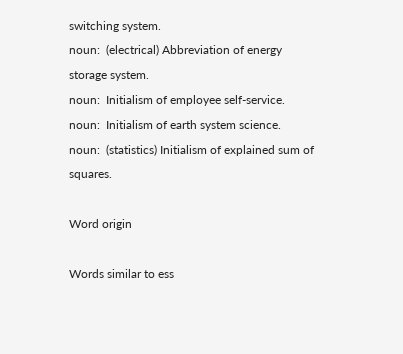switching system.
noun:  (electrical) Abbreviation of energy storage system.
noun:  Initialism of employee self-service.
noun:  Initialism of earth system science.
noun:  (statistics) Initialism of explained sum of squares.

Word origin

Words similar to ess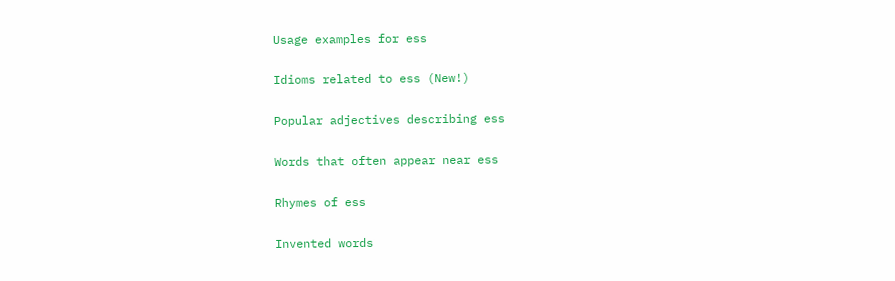Usage examples for ess

Idioms related to ess (New!)

Popular adjectives describing ess

Words that often appear near ess

Rhymes of ess

Invented words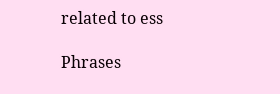related to ess

Phrases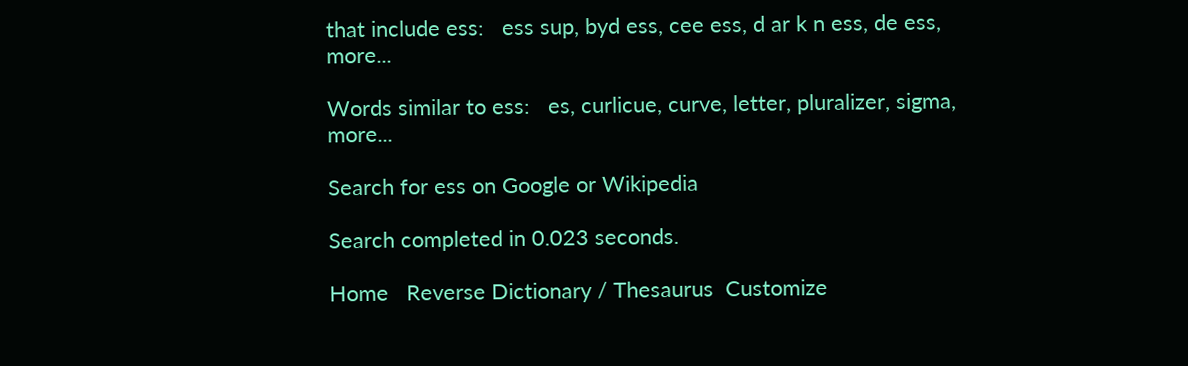that include ess:   ess sup, byd ess, cee ess, d ar k n ess, de ess, more...

Words similar to ess:   es, curlicue, curve, letter, pluralizer, sigma, more...

Search for ess on Google or Wikipedia

Search completed in 0.023 seconds.

Home   Reverse Dictionary / Thesaurus  Customize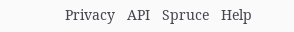Privacy   API   Spruce   Help